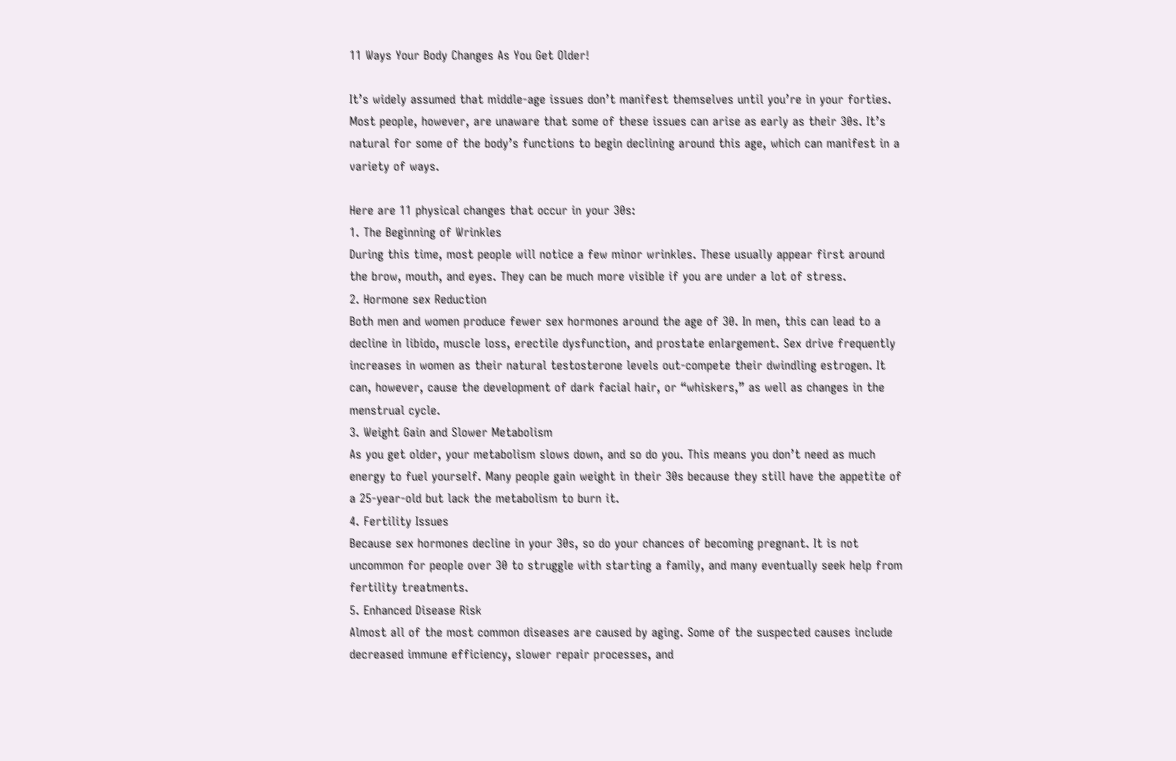11 Ways Your Body Changes As You Get Older!

It’s widely assumed that middle-age issues don’t manifest themselves until you’re in your forties. Most people, however, are unaware that some of these issues can arise as early as their 30s. It’s natural for some of the body’s functions to begin declining around this age, which can manifest in a variety of ways.

Here are 11 physical changes that occur in your 30s:
1. The Beginning of Wrinkles
During this time, most people will notice a few minor wrinkles. These usually appear first around the brow, mouth, and eyes. They can be much more visible if you are under a lot of stress.
2. Hormone sex Reduction
Both men and women produce fewer sex hormones around the age of 30. In men, this can lead to a decline in libido, muscle loss, erectile dysfunction, and prostate enlargement. Sex drive frequently increases in women as their natural testosterone levels out-compete their dwindling estrogen. It can, however, cause the development of dark facial hair, or “whiskers,” as well as changes in the menstrual cycle.
3. Weight Gain and Slower Metabolism
As you get older, your metabolism slows down, and so do you. This means you don’t need as much energy to fuel yourself. Many people gain weight in their 30s because they still have the appetite of a 25-year-old but lack the metabolism to burn it.
4. Fertility Issues
Because sex hormones decline in your 30s, so do your chances of becoming pregnant. It is not uncommon for people over 30 to struggle with starting a family, and many eventually seek help from fertility treatments.
5. Enhanced Disease Risk
Almost all of the most common diseases are caused by aging. Some of the suspected causes include decreased immune efficiency, slower repair processes, and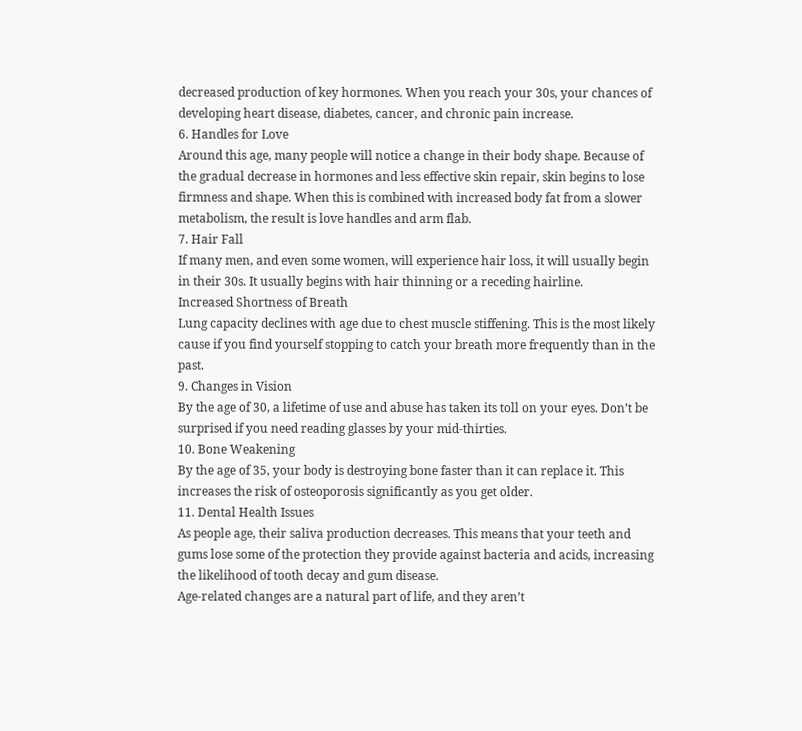decreased production of key hormones. When you reach your 30s, your chances of developing heart disease, diabetes, cancer, and chronic pain increase.
6. Handles for Love
Around this age, many people will notice a change in their body shape. Because of the gradual decrease in hormones and less effective skin repair, skin begins to lose firmness and shape. When this is combined with increased body fat from a slower metabolism, the result is love handles and arm flab.
7. Hair Fall
If many men, and even some women, will experience hair loss, it will usually begin in their 30s. It usually begins with hair thinning or a receding hairline.
Increased Shortness of Breath
Lung capacity declines with age due to chest muscle stiffening. This is the most likely cause if you find yourself stopping to catch your breath more frequently than in the past.
9. Changes in Vision
By the age of 30, a lifetime of use and abuse has taken its toll on your eyes. Don’t be surprised if you need reading glasses by your mid-thirties.
10. Bone Weakening
By the age of 35, your body is destroying bone faster than it can replace it. This increases the risk of osteoporosis significantly as you get older.
11. Dental Health Issues
As people age, their saliva production decreases. This means that your teeth and gums lose some of the protection they provide against bacteria and acids, increasing the likelihood of tooth decay and gum disease.
Age-related changes are a natural part of life, and they aren’t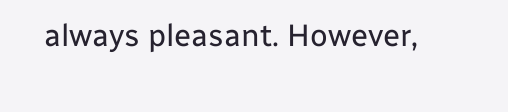always pleasant. However,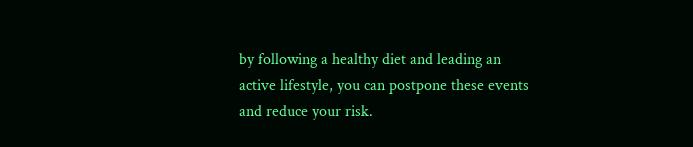by following a healthy diet and leading an active lifestyle, you can postpone these events and reduce your risk.